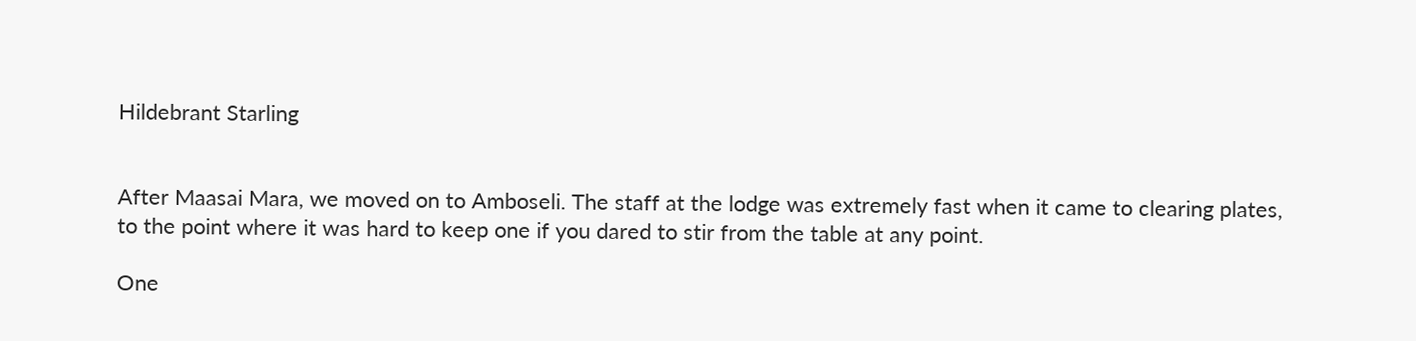Hildebrant Starling


After Maasai Mara, we moved on to Amboseli. The staff at the lodge was extremely fast when it came to clearing plates, to the point where it was hard to keep one if you dared to stir from the table at any point.

One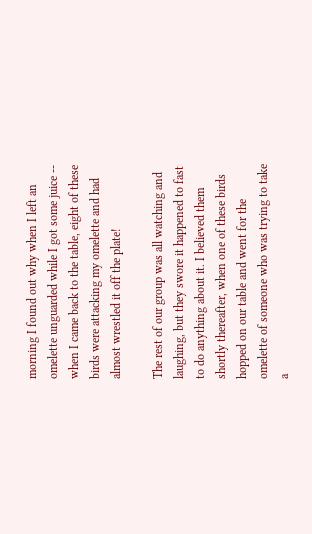morning I found out why when I left an omelette unguarded while I got some juice -- when I came back to the table, eight of these birds were attacking my omelette and had almost wrestled it off the plate!

The rest of our group was all watching and laughing, but they swore it happened to fast to do anything about it. I believed them shortly thereafter, when one of these birds hopped on our table and went for the omelette of someone who was trying to take a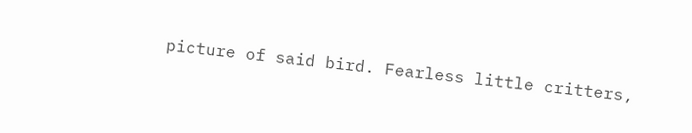picture of said bird. Fearless little critters,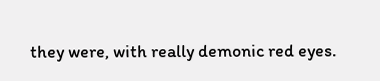they were, with really demonic red eyes.